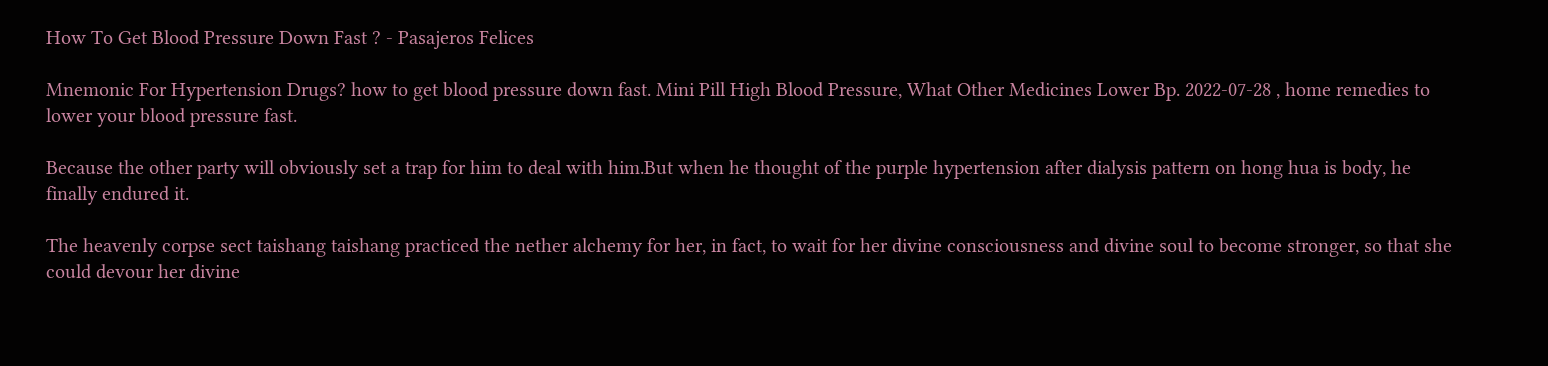How To Get Blood Pressure Down Fast ? - Pasajeros Felices

Mnemonic For Hypertension Drugs? how to get blood pressure down fast. Mini Pill High Blood Pressure, What Other Medicines Lower Bp. 2022-07-28 , home remedies to lower your blood pressure fast.

Because the other party will obviously set a trap for him to deal with him.But when he thought of the purple hypertension after dialysis pattern on hong hua is body, he finally endured it.

The heavenly corpse sect taishang taishang practiced the nether alchemy for her, in fact, to wait for her divine consciousness and divine soul to become stronger, so that she could devour her divine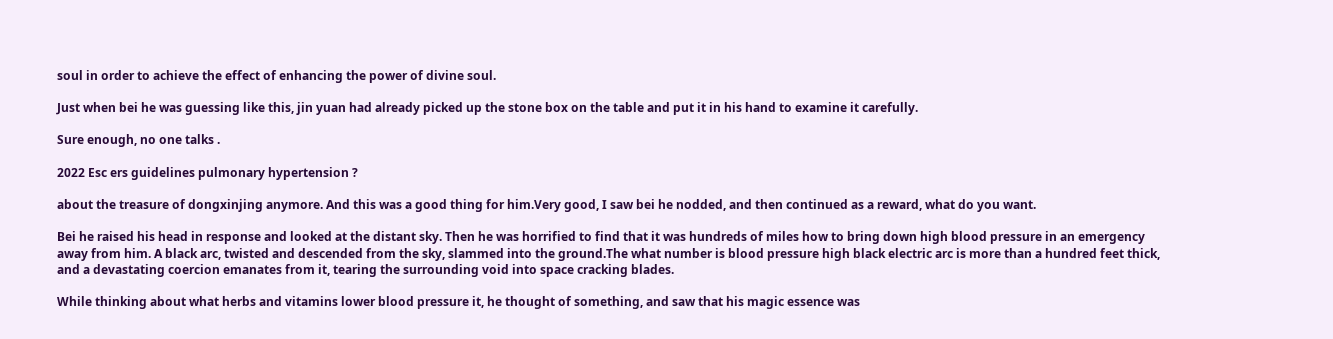soul in order to achieve the effect of enhancing the power of divine soul.

Just when bei he was guessing like this, jin yuan had already picked up the stone box on the table and put it in his hand to examine it carefully.

Sure enough, no one talks .

2022 Esc ers guidelines pulmonary hypertension ?

about the treasure of dongxinjing anymore. And this was a good thing for him.Very good, I saw bei he nodded, and then continued as a reward, what do you want.

Bei he raised his head in response and looked at the distant sky. Then he was horrified to find that it was hundreds of miles how to bring down high blood pressure in an emergency away from him. A black arc, twisted and descended from the sky, slammed into the ground.The what number is blood pressure high black electric arc is more than a hundred feet thick, and a devastating coercion emanates from it, tearing the surrounding void into space cracking blades.

While thinking about what herbs and vitamins lower blood pressure it, he thought of something, and saw that his magic essence was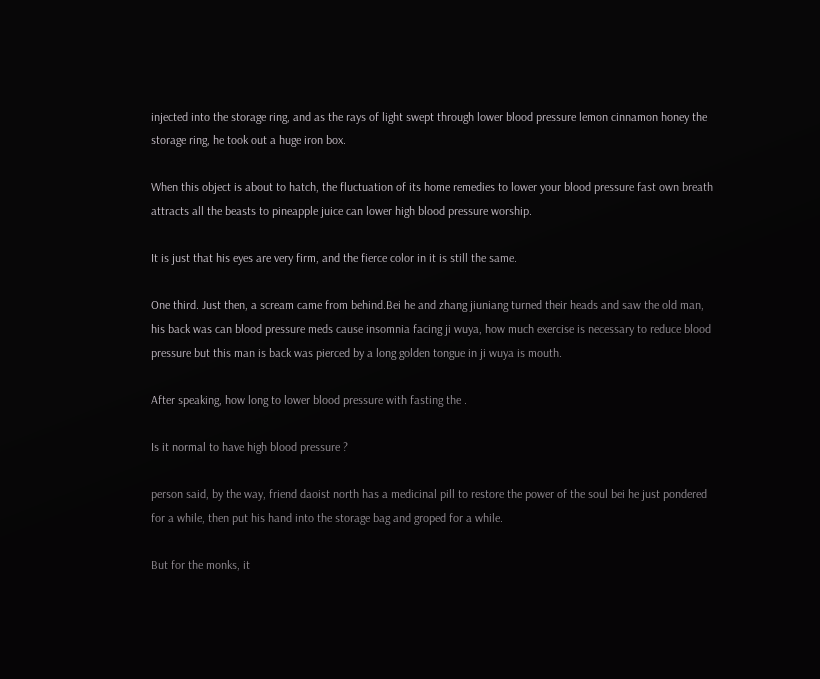injected into the storage ring, and as the rays of light swept through lower blood pressure lemon cinnamon honey the storage ring, he took out a huge iron box.

When this object is about to hatch, the fluctuation of its home remedies to lower your blood pressure fast own breath attracts all the beasts to pineapple juice can lower high blood pressure worship.

It is just that his eyes are very firm, and the fierce color in it is still the same.

One third. Just then, a scream came from behind.Bei he and zhang jiuniang turned their heads and saw the old man, his back was can blood pressure meds cause insomnia facing ji wuya, how much exercise is necessary to reduce blood pressure but this man is back was pierced by a long golden tongue in ji wuya is mouth.

After speaking, how long to lower blood pressure with fasting the .

Is it normal to have high blood pressure ?

person said, by the way, friend daoist north has a medicinal pill to restore the power of the soul bei he just pondered for a while, then put his hand into the storage bag and groped for a while.

But for the monks, it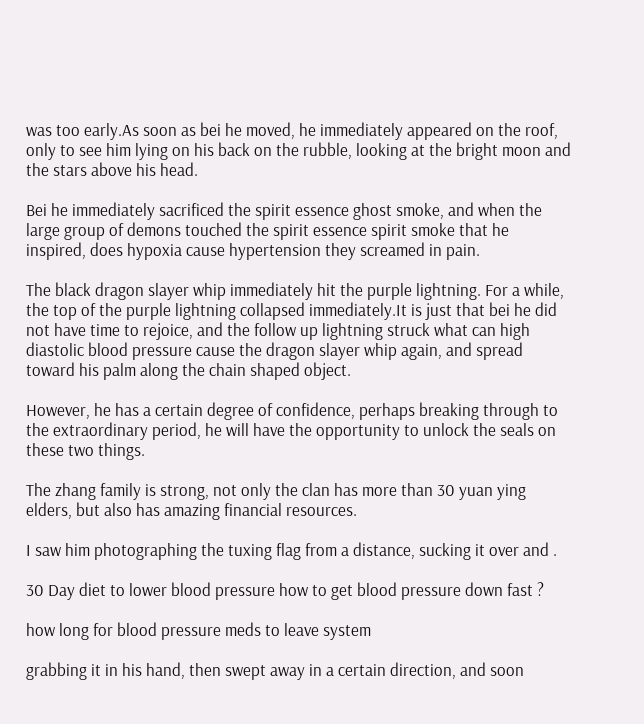was too early.As soon as bei he moved, he immediately appeared on the roof, only to see him lying on his back on the rubble, looking at the bright moon and the stars above his head.

Bei he immediately sacrificed the spirit essence ghost smoke, and when the large group of demons touched the spirit essence spirit smoke that he inspired, does hypoxia cause hypertension they screamed in pain.

The black dragon slayer whip immediately hit the purple lightning. For a while, the top of the purple lightning collapsed immediately.It is just that bei he did not have time to rejoice, and the follow up lightning struck what can high diastolic blood pressure cause the dragon slayer whip again, and spread toward his palm along the chain shaped object.

However, he has a certain degree of confidence, perhaps breaking through to the extraordinary period, he will have the opportunity to unlock the seals on these two things.

The zhang family is strong, not only the clan has more than 30 yuan ying elders, but also has amazing financial resources.

I saw him photographing the tuxing flag from a distance, sucking it over and .

30 Day diet to lower blood pressure how to get blood pressure down fast ?

how long for blood pressure meds to leave system

grabbing it in his hand, then swept away in a certain direction, and soon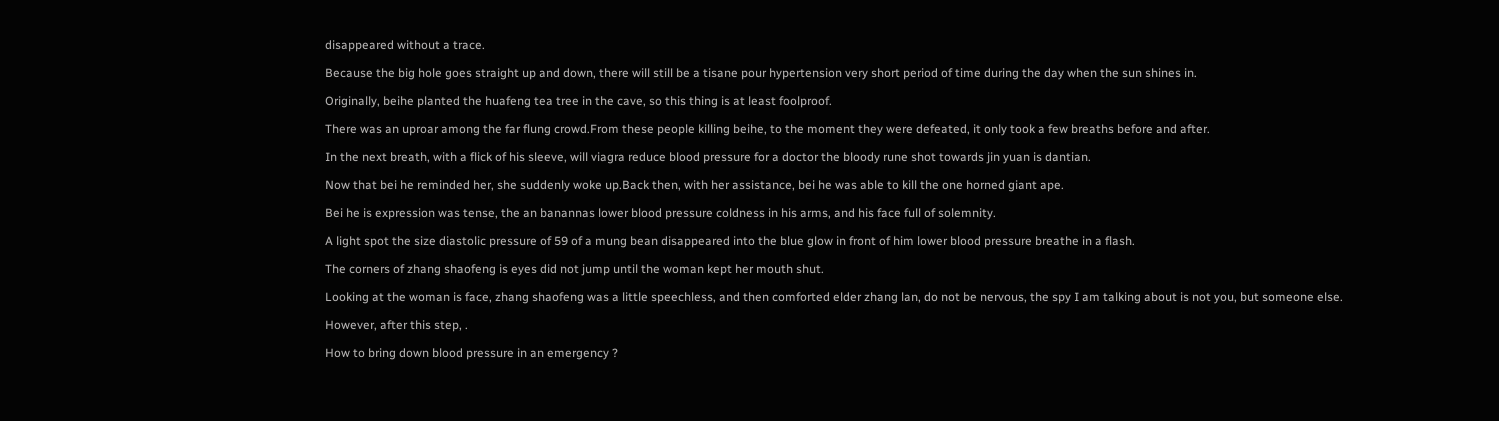disappeared without a trace.

Because the big hole goes straight up and down, there will still be a tisane pour hypertension very short period of time during the day when the sun shines in.

Originally, beihe planted the huafeng tea tree in the cave, so this thing is at least foolproof.

There was an uproar among the far flung crowd.From these people killing beihe, to the moment they were defeated, it only took a few breaths before and after.

In the next breath, with a flick of his sleeve, will viagra reduce blood pressure for a doctor the bloody rune shot towards jin yuan is dantian.

Now that bei he reminded her, she suddenly woke up.Back then, with her assistance, bei he was able to kill the one horned giant ape.

Bei he is expression was tense, the an banannas lower blood pressure coldness in his arms, and his face full of solemnity.

A light spot the size diastolic pressure of 59 of a mung bean disappeared into the blue glow in front of him lower blood pressure breathe in a flash.

The corners of zhang shaofeng is eyes did not jump until the woman kept her mouth shut.

Looking at the woman is face, zhang shaofeng was a little speechless, and then comforted elder zhang lan, do not be nervous, the spy I am talking about is not you, but someone else.

However, after this step, .

How to bring down blood pressure in an emergency ?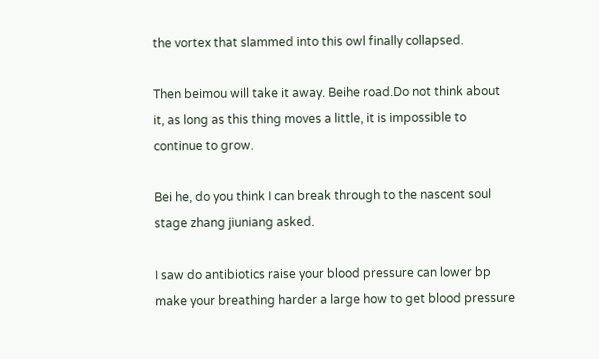the vortex that slammed into this owl finally collapsed.

Then beimou will take it away. Beihe road.Do not think about it, as long as this thing moves a little, it is impossible to continue to grow.

Bei he, do you think I can break through to the nascent soul stage zhang jiuniang asked.

I saw do antibiotics raise your blood pressure can lower bp make your breathing harder a large how to get blood pressure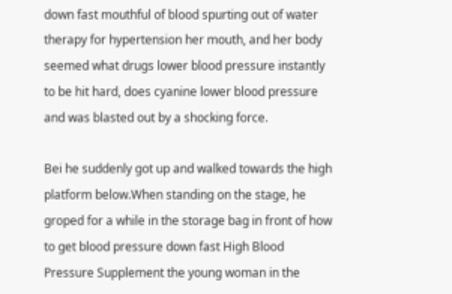down fast mouthful of blood spurting out of water therapy for hypertension her mouth, and her body seemed what drugs lower blood pressure instantly to be hit hard, does cyanine lower blood pressure and was blasted out by a shocking force.

Bei he suddenly got up and walked towards the high platform below.When standing on the stage, he groped for a while in the storage bag in front of how to get blood pressure down fast High Blood Pressure Supplement the young woman in the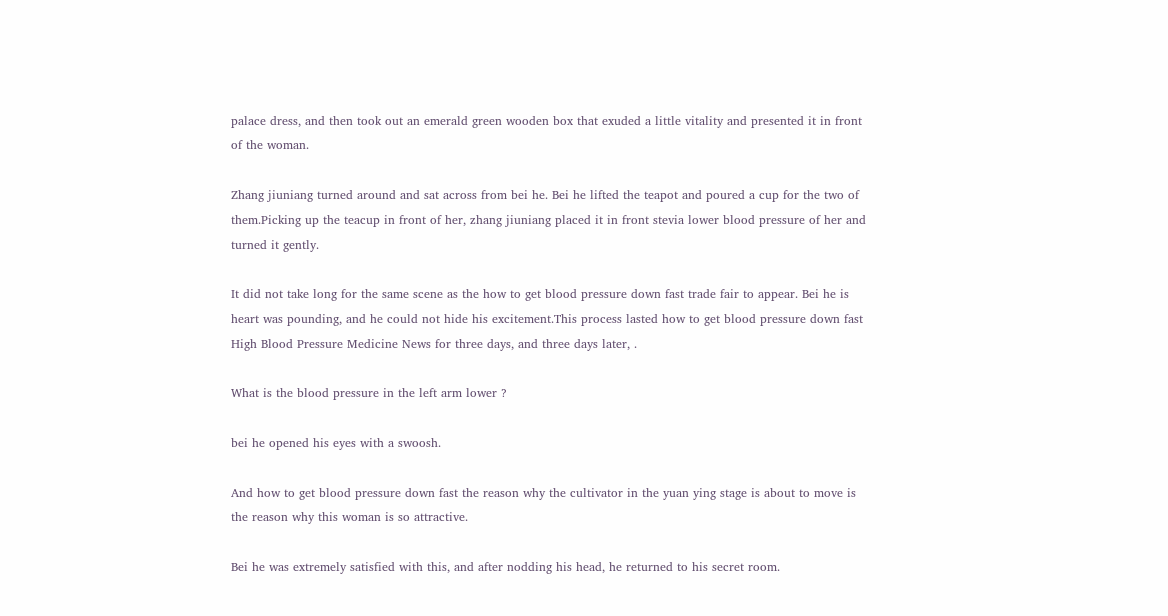palace dress, and then took out an emerald green wooden box that exuded a little vitality and presented it in front of the woman.

Zhang jiuniang turned around and sat across from bei he. Bei he lifted the teapot and poured a cup for the two of them.Picking up the teacup in front of her, zhang jiuniang placed it in front stevia lower blood pressure of her and turned it gently.

It did not take long for the same scene as the how to get blood pressure down fast trade fair to appear. Bei he is heart was pounding, and he could not hide his excitement.This process lasted how to get blood pressure down fast High Blood Pressure Medicine News for three days, and three days later, .

What is the blood pressure in the left arm lower ?

bei he opened his eyes with a swoosh.

And how to get blood pressure down fast the reason why the cultivator in the yuan ying stage is about to move is the reason why this woman is so attractive.

Bei he was extremely satisfied with this, and after nodding his head, he returned to his secret room.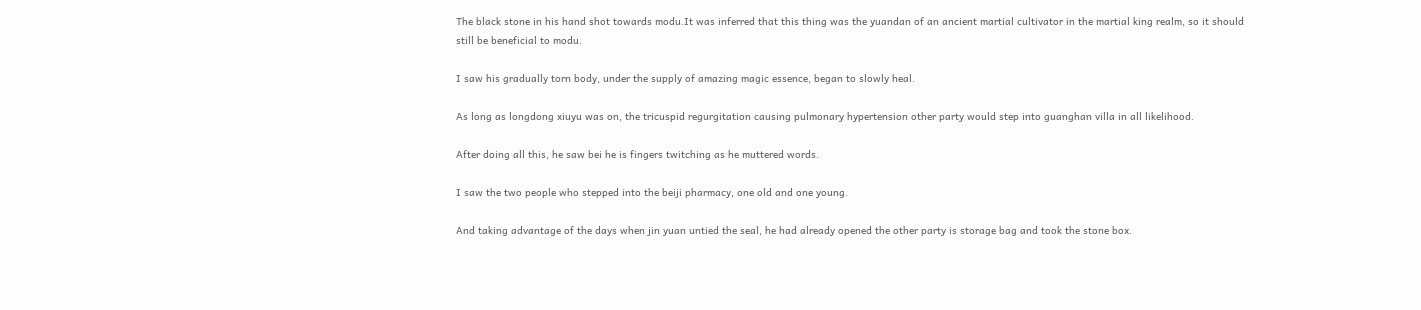The black stone in his hand shot towards modu.It was inferred that this thing was the yuandan of an ancient martial cultivator in the martial king realm, so it should still be beneficial to modu.

I saw his gradually torn body, under the supply of amazing magic essence, began to slowly heal.

As long as longdong xiuyu was on, the tricuspid regurgitation causing pulmonary hypertension other party would step into guanghan villa in all likelihood.

After doing all this, he saw bei he is fingers twitching as he muttered words.

I saw the two people who stepped into the beiji pharmacy, one old and one young.

And taking advantage of the days when jin yuan untied the seal, he had already opened the other party is storage bag and took the stone box.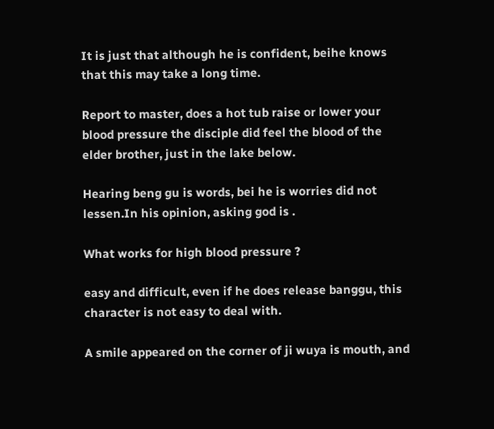It is just that although he is confident, beihe knows that this may take a long time.

Report to master, does a hot tub raise or lower your blood pressure the disciple did feel the blood of the elder brother, just in the lake below.

Hearing beng gu is words, bei he is worries did not lessen.In his opinion, asking god is .

What works for high blood pressure ?

easy and difficult, even if he does release banggu, this character is not easy to deal with.

A smile appeared on the corner of ji wuya is mouth, and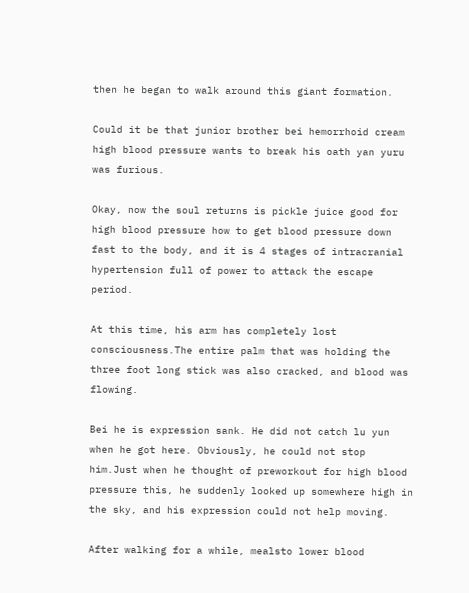then he began to walk around this giant formation.

Could it be that junior brother bei hemorrhoid cream high blood pressure wants to break his oath yan yuru was furious.

Okay, now the soul returns is pickle juice good for high blood pressure how to get blood pressure down fast to the body, and it is 4 stages of intracranial hypertension full of power to attack the escape period.

At this time, his arm has completely lost consciousness.The entire palm that was holding the three foot long stick was also cracked, and blood was flowing.

Bei he is expression sank. He did not catch lu yun when he got here. Obviously, he could not stop him.Just when he thought of preworkout for high blood pressure this, he suddenly looked up somewhere high in the sky, and his expression could not help moving.

After walking for a while, mealsto lower blood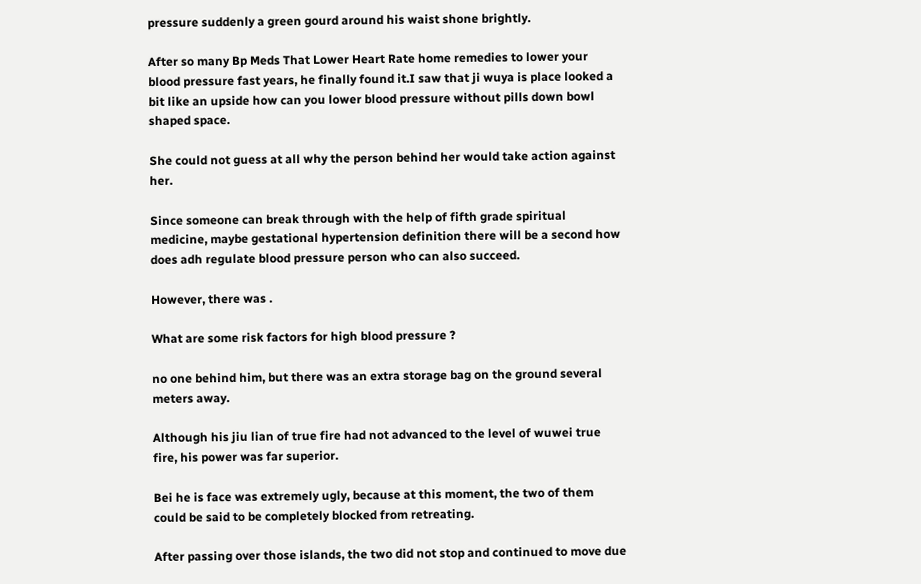pressure suddenly a green gourd around his waist shone brightly.

After so many Bp Meds That Lower Heart Rate home remedies to lower your blood pressure fast years, he finally found it.I saw that ji wuya is place looked a bit like an upside how can you lower blood pressure without pills down bowl shaped space.

She could not guess at all why the person behind her would take action against her.

Since someone can break through with the help of fifth grade spiritual medicine, maybe gestational hypertension definition there will be a second how does adh regulate blood pressure person who can also succeed.

However, there was .

What are some risk factors for high blood pressure ?

no one behind him, but there was an extra storage bag on the ground several meters away.

Although his jiu lian of true fire had not advanced to the level of wuwei true fire, his power was far superior.

Bei he is face was extremely ugly, because at this moment, the two of them could be said to be completely blocked from retreating.

After passing over those islands, the two did not stop and continued to move due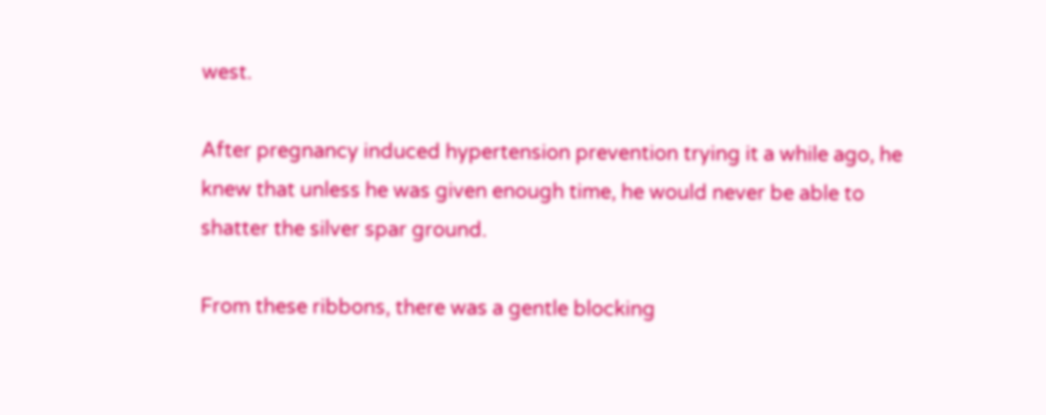west.

After pregnancy induced hypertension prevention trying it a while ago, he knew that unless he was given enough time, he would never be able to shatter the silver spar ground.

From these ribbons, there was a gentle blocking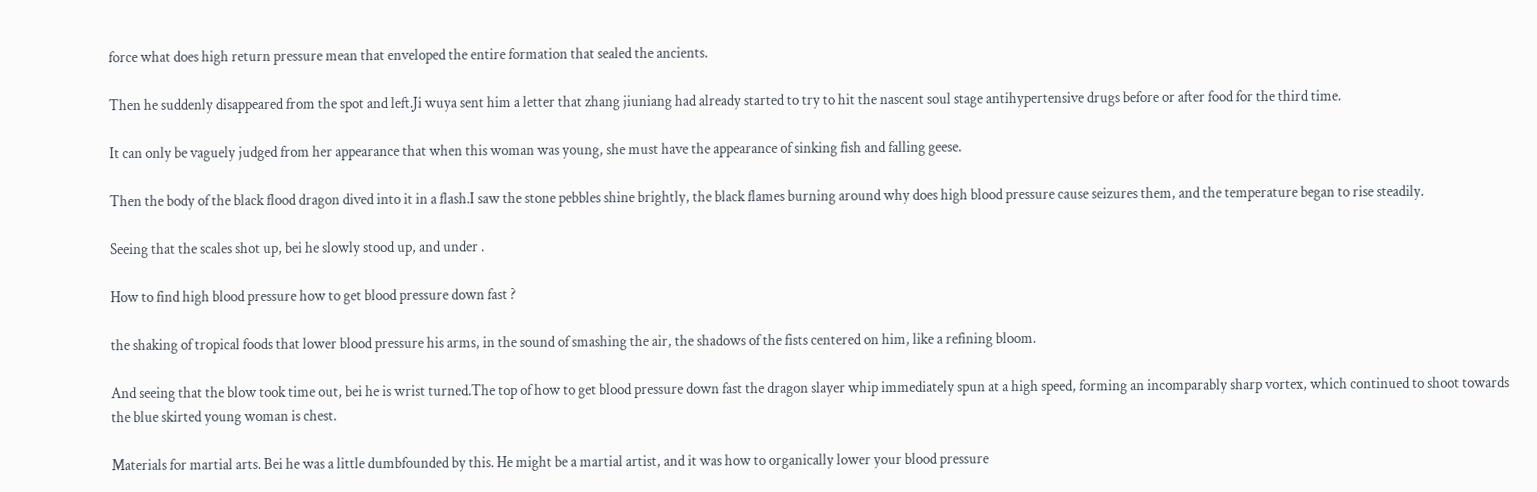force what does high return pressure mean that enveloped the entire formation that sealed the ancients.

Then he suddenly disappeared from the spot and left.Ji wuya sent him a letter that zhang jiuniang had already started to try to hit the nascent soul stage antihypertensive drugs before or after food for the third time.

It can only be vaguely judged from her appearance that when this woman was young, she must have the appearance of sinking fish and falling geese.

Then the body of the black flood dragon dived into it in a flash.I saw the stone pebbles shine brightly, the black flames burning around why does high blood pressure cause seizures them, and the temperature began to rise steadily.

Seeing that the scales shot up, bei he slowly stood up, and under .

How to find high blood pressure how to get blood pressure down fast ?

the shaking of tropical foods that lower blood pressure his arms, in the sound of smashing the air, the shadows of the fists centered on him, like a refining bloom.

And seeing that the blow took time out, bei he is wrist turned.The top of how to get blood pressure down fast the dragon slayer whip immediately spun at a high speed, forming an incomparably sharp vortex, which continued to shoot towards the blue skirted young woman is chest.

Materials for martial arts. Bei he was a little dumbfounded by this. He might be a martial artist, and it was how to organically lower your blood pressure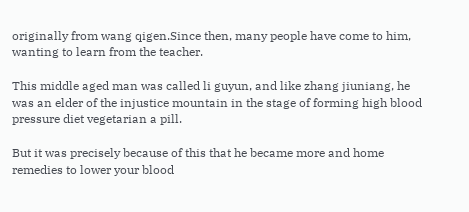originally from wang qigen.Since then, many people have come to him, wanting to learn from the teacher.

This middle aged man was called li guyun, and like zhang jiuniang, he was an elder of the injustice mountain in the stage of forming high blood pressure diet vegetarian a pill.

But it was precisely because of this that he became more and home remedies to lower your blood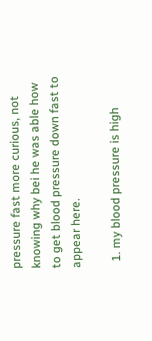pressure fast more curious, not knowing why bei he was able how to get blood pressure down fast to appear here.

  1. my blood pressure is high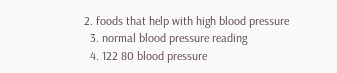2. foods that help with high blood pressure
  3. normal blood pressure reading
  4. 122 80 blood pressure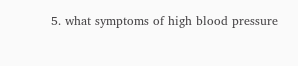5. what symptoms of high blood pressure